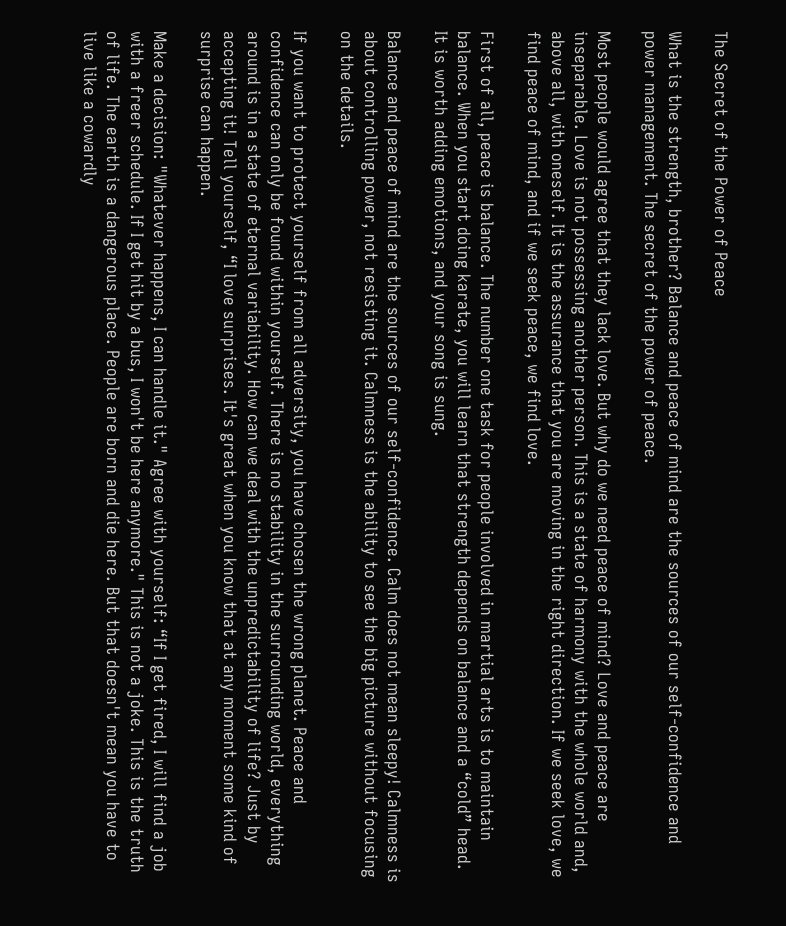The Secret of the Power of Peace

What is the strength, brother? Balance and peace of mind are the sources of our self-confidence and power management. The secret of the power of peace.

Most people would agree that they lack love. But why do we need peace of mind? Love and peace are inseparable. Love is not possessing another person. This is a state of harmony with the whole world and, above all, with oneself. It is the assurance that you are moving in the right direction. If we seek love, we find peace of mind, and if we seek peace, we find love.

First of all, peace is balance. The number one task for people involved in martial arts is to maintain balance. When you start doing karate, you will learn that strength depends on balance and a “cold” head. It is worth adding emotions, and your song is sung.

Balance and peace of mind are the sources of our self-confidence. Calm does not mean sleepy! Calmness is about controlling power, not resisting it. Calmness is the ability to see the big picture without focusing on the details.

If you want to protect yourself from all adversity, you have chosen the wrong planet. Peace and confidence can only be found within yourself. There is no stability in the surrounding world, everything around is in a state of eternal variability. How can we deal with the unpredictability of life? Just by accepting it! Tell yourself, “I love surprises. It's great when you know that at any moment some kind of surprise can happen.

Make a decision: "Whatever happens, I can handle it." Agree with yourself: “If I get fired, I will find a job with a freer schedule. If I get hit by a bus, I won't be here anymore." This is not a joke. This is the truth of life. The earth is a dangerous place. People are born and die here. But that doesn't mean you have to live like a cowardly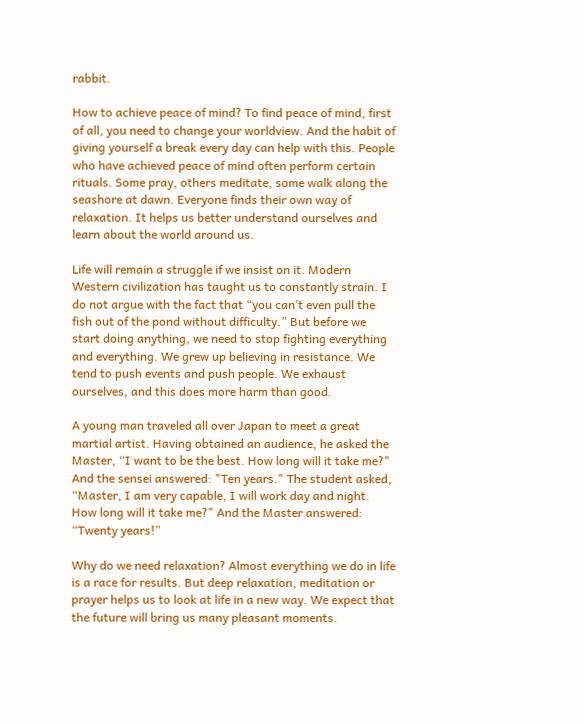rabbit.

How to achieve peace of mind? To find peace of mind, first of all, you need to change your worldview. And the habit of giving yourself a break every day can help with this. People who have achieved peace of mind often perform certain rituals. Some pray, others meditate, some walk along the seashore at dawn. Everyone finds their own way of relaxation. It helps us better understand ourselves and learn about the world around us.

Life will remain a struggle if we insist on it. Modern Western civilization has taught us to constantly strain. I do not argue with the fact that “you can’t even pull the fish out of the pond without difficulty.” But before we start doing anything, we need to stop fighting everything and everything. We grew up believing in resistance. We tend to push events and push people. We exhaust ourselves, and this does more harm than good.

A young man traveled all over Japan to meet a great martial artist. Having obtained an audience, he asked the Master, “I want to be the best. How long will it take me?" And the sensei answered: "Ten years." The student asked, “Master, I am very capable, I will work day and night. How long will it take me?" And the Master answered: “Twenty years!”

Why do we need relaxation? Almost everything we do in life is a race for results. But deep relaxation, meditation or prayer helps us to look at life in a new way. We expect that the future will bring us many pleasant moments.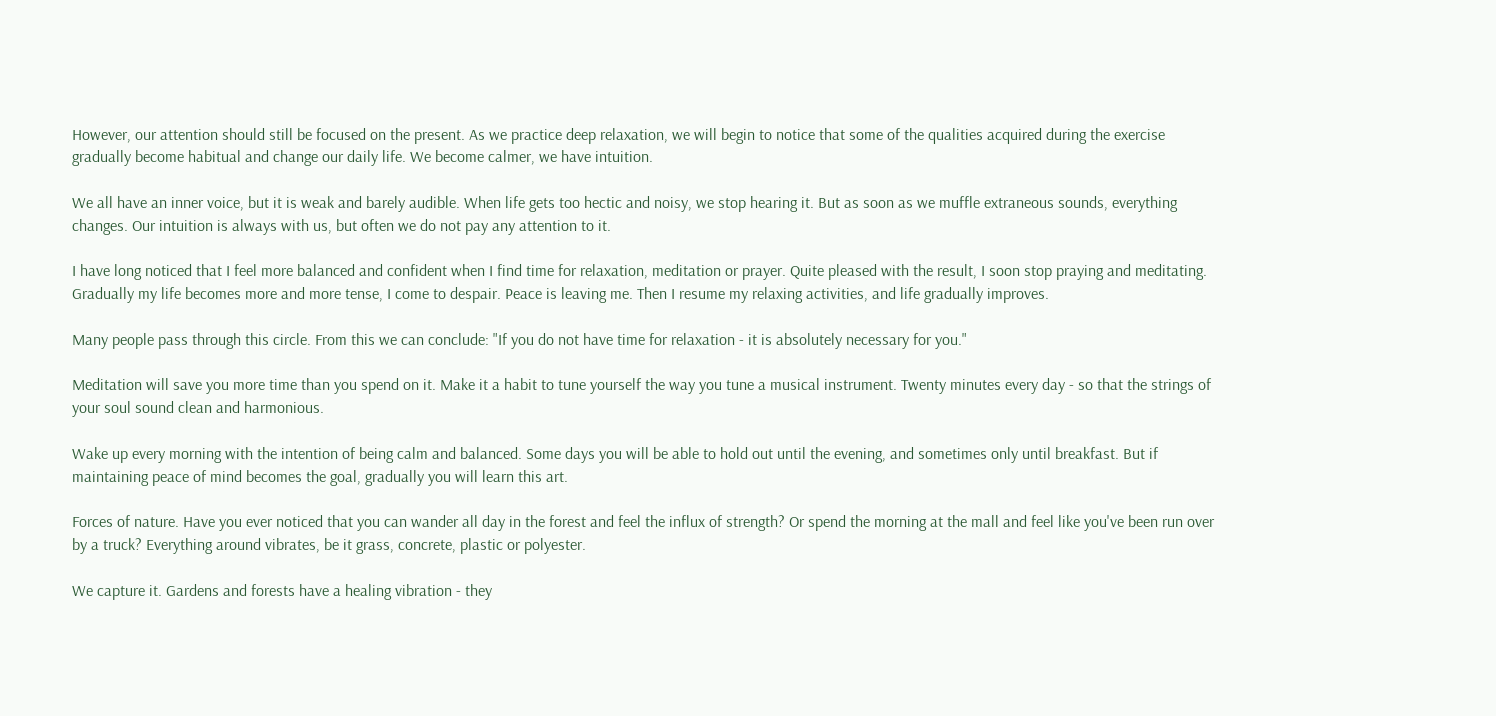However, our attention should still be focused on the present. As we practice deep relaxation, we will begin to notice that some of the qualities acquired during the exercise gradually become habitual and change our daily life. We become calmer, we have intuition.

We all have an inner voice, but it is weak and barely audible. When life gets too hectic and noisy, we stop hearing it. But as soon as we muffle extraneous sounds, everything changes. Our intuition is always with us, but often we do not pay any attention to it.

I have long noticed that I feel more balanced and confident when I find time for relaxation, meditation or prayer. Quite pleased with the result, I soon stop praying and meditating. Gradually my life becomes more and more tense, I come to despair. Peace is leaving me. Then I resume my relaxing activities, and life gradually improves.

Many people pass through this circle. From this we can conclude: "If you do not have time for relaxation - it is absolutely necessary for you."

Meditation will save you more time than you spend on it. Make it a habit to tune yourself the way you tune a musical instrument. Twenty minutes every day - so that the strings of your soul sound clean and harmonious.

Wake up every morning with the intention of being calm and balanced. Some days you will be able to hold out until the evening, and sometimes only until breakfast. But if maintaining peace of mind becomes the goal, gradually you will learn this art.

Forces of nature. Have you ever noticed that you can wander all day in the forest and feel the influx of strength? Or spend the morning at the mall and feel like you've been run over by a truck? Everything around vibrates, be it grass, concrete, plastic or polyester.

We capture it. Gardens and forests have a healing vibration - they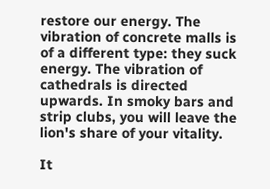restore our energy. The vibration of concrete malls is of a different type: they suck energy. The vibration of cathedrals is directed upwards. In smoky bars and strip clubs, you will leave the lion's share of your vitality.

It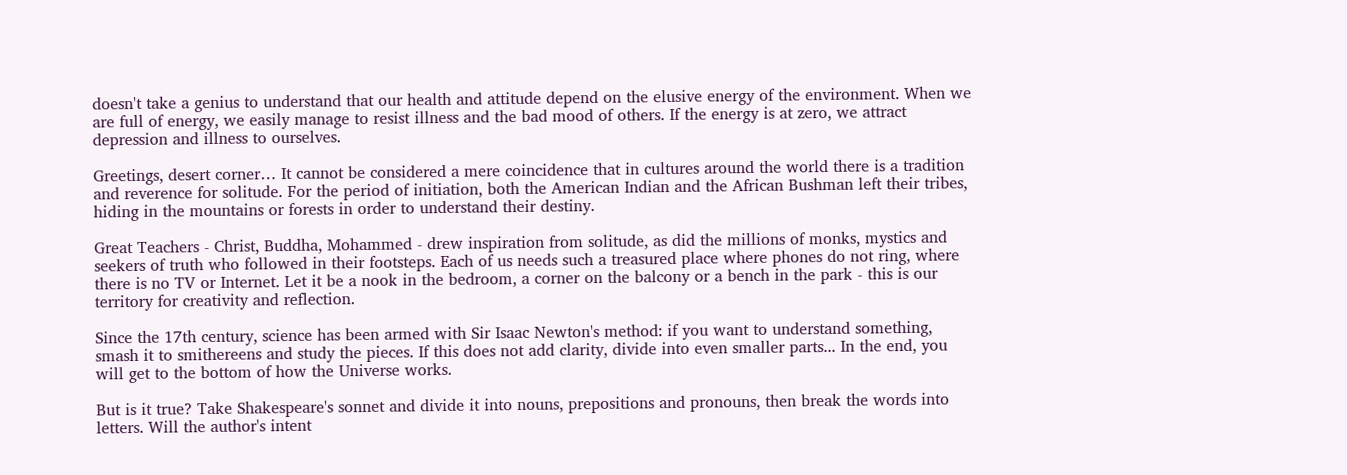doesn't take a genius to understand that our health and attitude depend on the elusive energy of the environment. When we are full of energy, we easily manage to resist illness and the bad mood of others. If the energy is at zero, we attract depression and illness to ourselves.

Greetings, desert corner… It cannot be considered a mere coincidence that in cultures around the world there is a tradition and reverence for solitude. For the period of initiation, both the American Indian and the African Bushman left their tribes, hiding in the mountains or forests in order to understand their destiny.

Great Teachers - Christ, Buddha, Mohammed - drew inspiration from solitude, as did the millions of monks, mystics and seekers of truth who followed in their footsteps. Each of us needs such a treasured place where phones do not ring, where there is no TV or Internet. Let it be a nook in the bedroom, a corner on the balcony or a bench in the park - this is our territory for creativity and reflection.

Since the 17th century, science has been armed with Sir Isaac Newton's method: if you want to understand something, smash it to smithereens and study the pieces. If this does not add clarity, divide into even smaller parts... In the end, you will get to the bottom of how the Universe works.

But is it true? Take Shakespeare's sonnet and divide it into nouns, prepositions and pronouns, then break the words into letters. Will the author's intent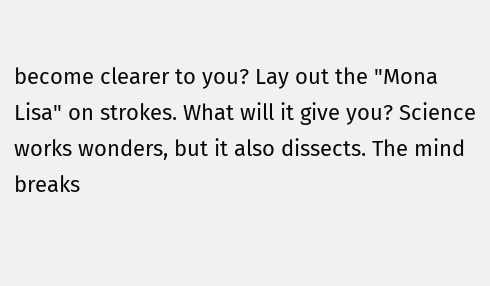become clearer to you? Lay out the "Mona Lisa" on strokes. What will it give you? Science works wonders, but it also dissects. The mind breaks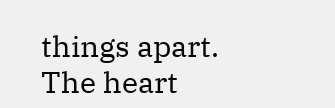things apart. The heart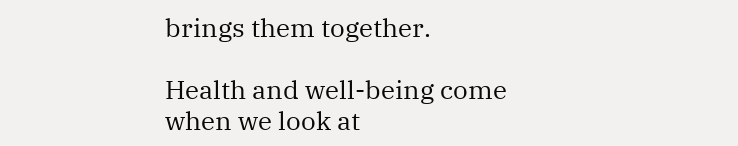brings them together.

Health and well-being come when we look at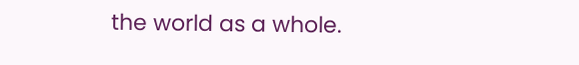the world as a whole.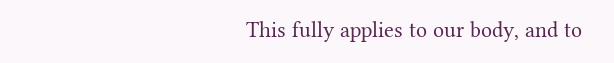This fully applies to our body, and to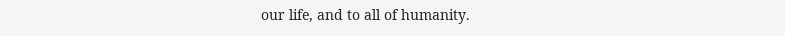our life, and to all of humanity.